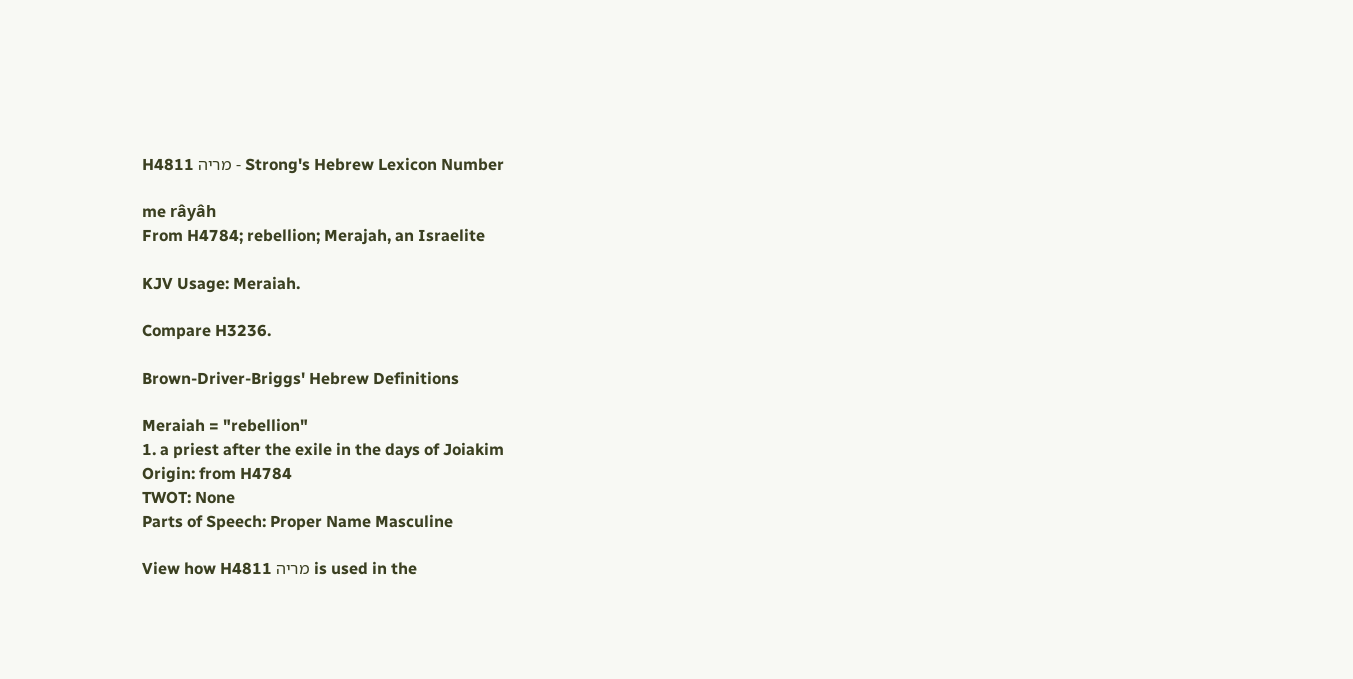H4811 מריה - Strong's Hebrew Lexicon Number

me râyâh
From H4784; rebellion; Merajah, an Israelite

KJV Usage: Meraiah.

Compare H3236.

Brown-Driver-Briggs' Hebrew Definitions

Meraiah = "rebellion"
1. a priest after the exile in the days of Joiakim
Origin: from H4784
TWOT: None
Parts of Speech: Proper Name Masculine

View how H4811 מריה is used in the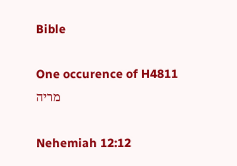Bible

One occurence of H4811 מריה

Nehemiah 12:12